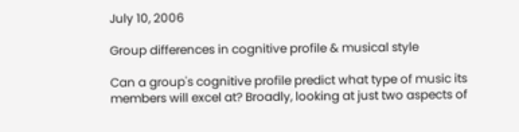July 10, 2006

Group differences in cognitive profile & musical style

Can a group's cognitive profile predict what type of music its members will excel at? Broadly, looking at just two aspects of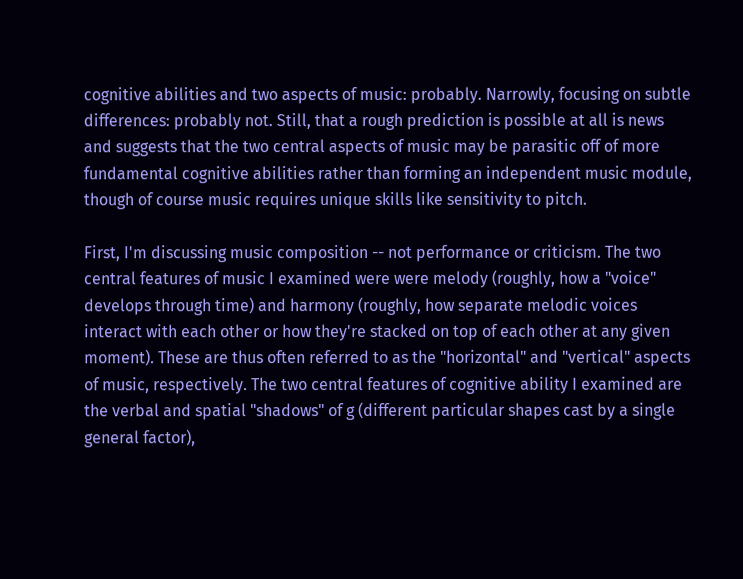cognitive abilities and two aspects of music: probably. Narrowly, focusing on subtle differences: probably not. Still, that a rough prediction is possible at all is news and suggests that the two central aspects of music may be parasitic off of more fundamental cognitive abilities rather than forming an independent music module, though of course music requires unique skills like sensitivity to pitch.

First, I'm discussing music composition -- not performance or criticism. The two central features of music I examined were were melody (roughly, how a "voice" develops through time) and harmony (roughly, how separate melodic voices interact with each other or how they're stacked on top of each other at any given moment). These are thus often referred to as the "horizontal" and "vertical" aspects of music, respectively. The two central features of cognitive ability I examined are the verbal and spatial "shadows" of g (different particular shapes cast by a single general factor),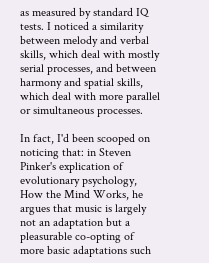as measured by standard IQ tests. I noticed a similarity between melody and verbal skills, which deal with mostly serial processes, and between harmony and spatial skills, which deal with more parallel or simultaneous processes.

In fact, I'd been scooped on noticing that: in Steven Pinker's explication of evolutionary psychology, How the Mind Works, he argues that music is largely not an adaptation but a pleasurable co-opting of more basic adaptations such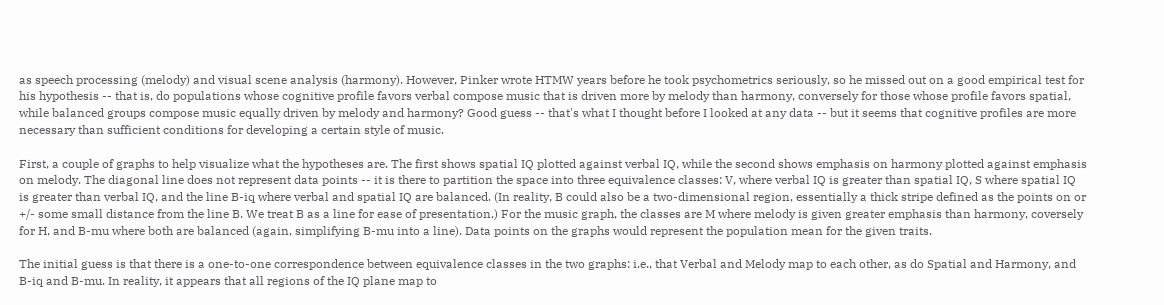as speech processing (melody) and visual scene analysis (harmony). However, Pinker wrote HTMW years before he took psychometrics seriously, so he missed out on a good empirical test for his hypothesis -- that is, do populations whose cognitive profile favors verbal compose music that is driven more by melody than harmony, conversely for those whose profile favors spatial, while balanced groups compose music equally driven by melody and harmony? Good guess -- that's what I thought before I looked at any data -- but it seems that cognitive profiles are more necessary than sufficient conditions for developing a certain style of music.

First, a couple of graphs to help visualize what the hypotheses are. The first shows spatial IQ plotted against verbal IQ, while the second shows emphasis on harmony plotted against emphasis on melody. The diagonal line does not represent data points -- it is there to partition the space into three equivalence classes: V, where verbal IQ is greater than spatial IQ, S where spatial IQ is greater than verbal IQ, and the line B-iq where verbal and spatial IQ are balanced. (In reality, B could also be a two-dimensional region, essentially a thick stripe defined as the points on or +/- some small distance from the line B. We treat B as a line for ease of presentation.) For the music graph, the classes are M where melody is given greater emphasis than harmony, coversely for H, and B-mu where both are balanced (again, simplifying B-mu into a line). Data points on the graphs would represent the population mean for the given traits.

The initial guess is that there is a one-to-one correspondence between equivalence classes in the two graphs: i.e., that Verbal and Melody map to each other, as do Spatial and Harmony, and B-iq and B-mu. In reality, it appears that all regions of the IQ plane map to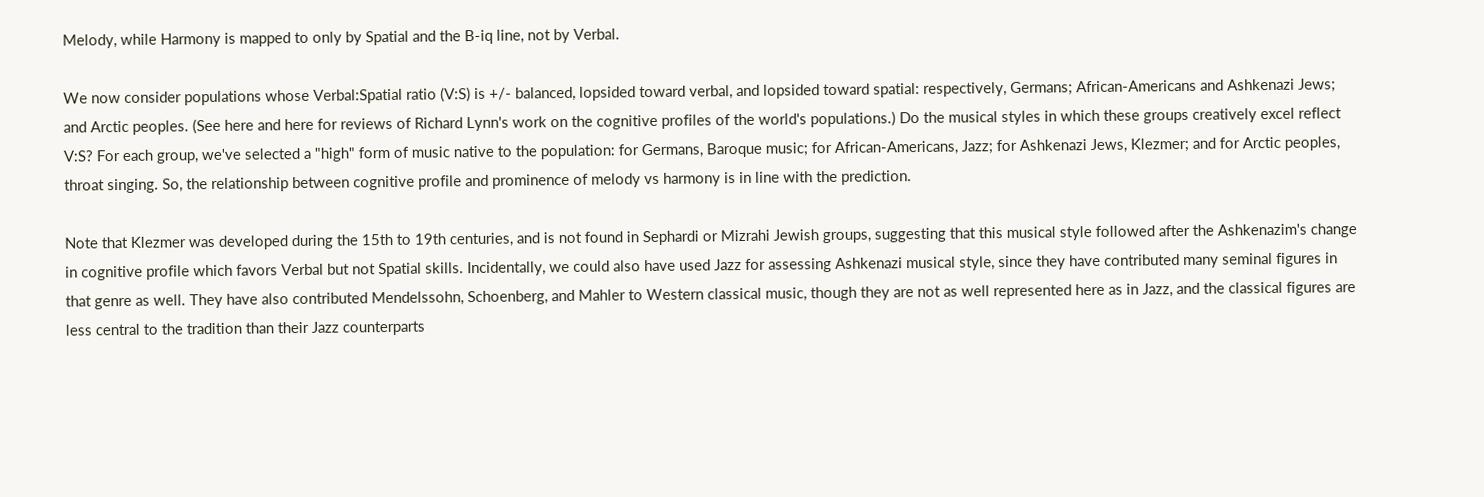Melody, while Harmony is mapped to only by Spatial and the B-iq line, not by Verbal.

We now consider populations whose Verbal:Spatial ratio (V:S) is +/- balanced, lopsided toward verbal, and lopsided toward spatial: respectively, Germans; African-Americans and Ashkenazi Jews; and Arctic peoples. (See here and here for reviews of Richard Lynn's work on the cognitive profiles of the world's populations.) Do the musical styles in which these groups creatively excel reflect V:S? For each group, we've selected a "high" form of music native to the population: for Germans, Baroque music; for African-Americans, Jazz; for Ashkenazi Jews, Klezmer; and for Arctic peoples, throat singing. So, the relationship between cognitive profile and prominence of melody vs harmony is in line with the prediction.

Note that Klezmer was developed during the 15th to 19th centuries, and is not found in Sephardi or Mizrahi Jewish groups, suggesting that this musical style followed after the Ashkenazim's change in cognitive profile which favors Verbal but not Spatial skills. Incidentally, we could also have used Jazz for assessing Ashkenazi musical style, since they have contributed many seminal figures in that genre as well. They have also contributed Mendelssohn, Schoenberg, and Mahler to Western classical music, though they are not as well represented here as in Jazz, and the classical figures are less central to the tradition than their Jazz counterparts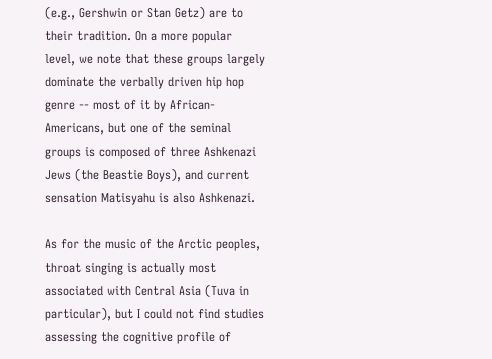(e.g., Gershwin or Stan Getz) are to their tradition. On a more popular level, we note that these groups largely dominate the verbally driven hip hop genre -- most of it by African-Americans, but one of the seminal groups is composed of three Ashkenazi Jews (the Beastie Boys), and current sensation Matisyahu is also Ashkenazi.

As for the music of the Arctic peoples, throat singing is actually most associated with Central Asia (Tuva in particular), but I could not find studies assessing the cognitive profile of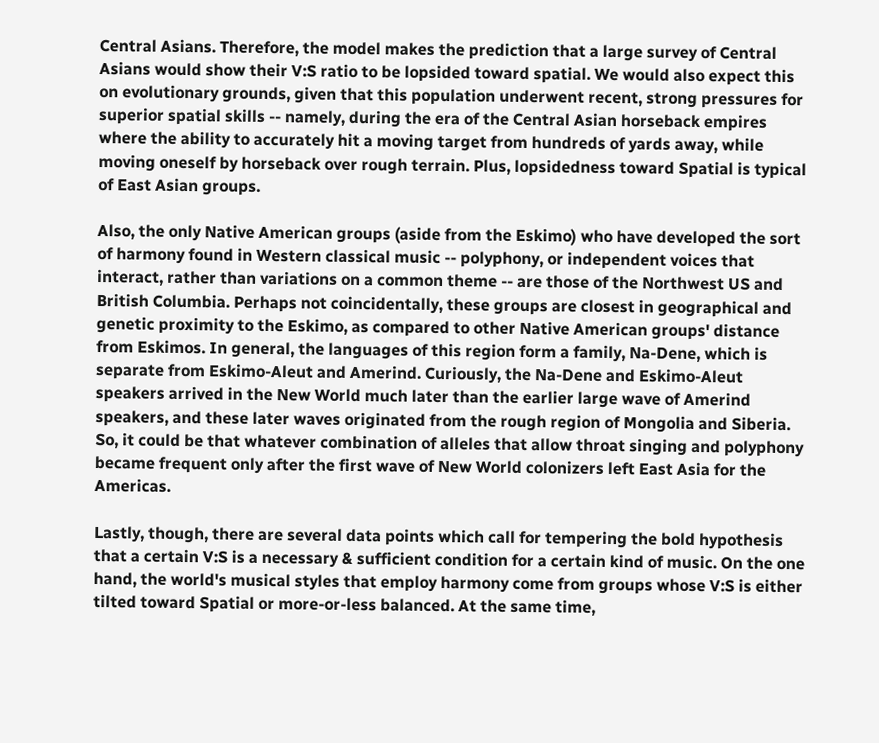Central Asians. Therefore, the model makes the prediction that a large survey of Central Asians would show their V:S ratio to be lopsided toward spatial. We would also expect this on evolutionary grounds, given that this population underwent recent, strong pressures for superior spatial skills -- namely, during the era of the Central Asian horseback empires where the ability to accurately hit a moving target from hundreds of yards away, while moving oneself by horseback over rough terrain. Plus, lopsidedness toward Spatial is typical of East Asian groups.

Also, the only Native American groups (aside from the Eskimo) who have developed the sort of harmony found in Western classical music -- polyphony, or independent voices that interact, rather than variations on a common theme -- are those of the Northwest US and British Columbia. Perhaps not coincidentally, these groups are closest in geographical and genetic proximity to the Eskimo, as compared to other Native American groups' distance from Eskimos. In general, the languages of this region form a family, Na-Dene, which is separate from Eskimo-Aleut and Amerind. Curiously, the Na-Dene and Eskimo-Aleut speakers arrived in the New World much later than the earlier large wave of Amerind speakers, and these later waves originated from the rough region of Mongolia and Siberia. So, it could be that whatever combination of alleles that allow throat singing and polyphony became frequent only after the first wave of New World colonizers left East Asia for the Americas.

Lastly, though, there are several data points which call for tempering the bold hypothesis that a certain V:S is a necessary & sufficient condition for a certain kind of music. On the one hand, the world's musical styles that employ harmony come from groups whose V:S is either tilted toward Spatial or more-or-less balanced. At the same time,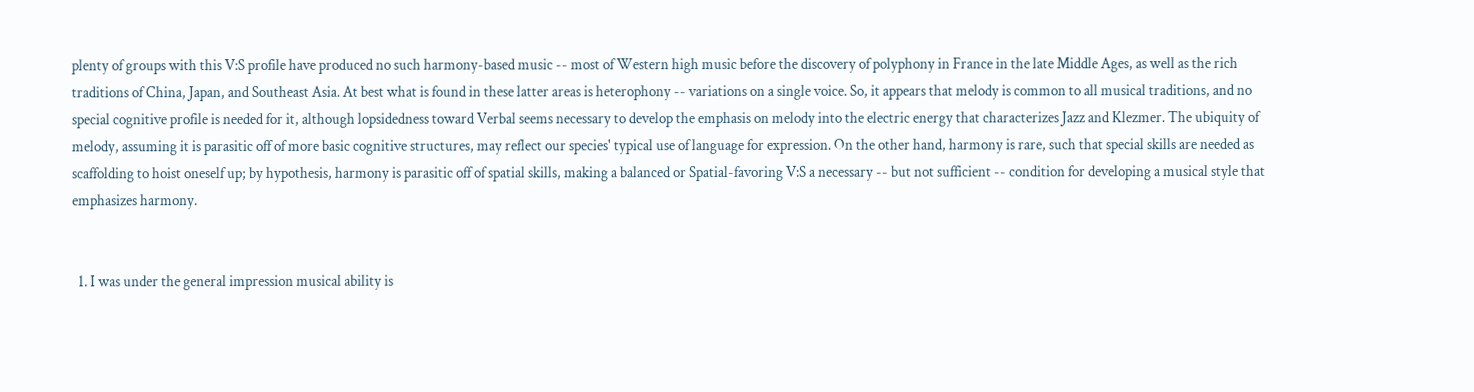plenty of groups with this V:S profile have produced no such harmony-based music -- most of Western high music before the discovery of polyphony in France in the late Middle Ages, as well as the rich traditions of China, Japan, and Southeast Asia. At best what is found in these latter areas is heterophony -- variations on a single voice. So, it appears that melody is common to all musical traditions, and no special cognitive profile is needed for it, although lopsidedness toward Verbal seems necessary to develop the emphasis on melody into the electric energy that characterizes Jazz and Klezmer. The ubiquity of melody, assuming it is parasitic off of more basic cognitive structures, may reflect our species' typical use of language for expression. On the other hand, harmony is rare, such that special skills are needed as scaffolding to hoist oneself up; by hypothesis, harmony is parasitic off of spatial skills, making a balanced or Spatial-favoring V:S a necessary -- but not sufficient -- condition for developing a musical style that emphasizes harmony.


  1. I was under the general impression musical ability is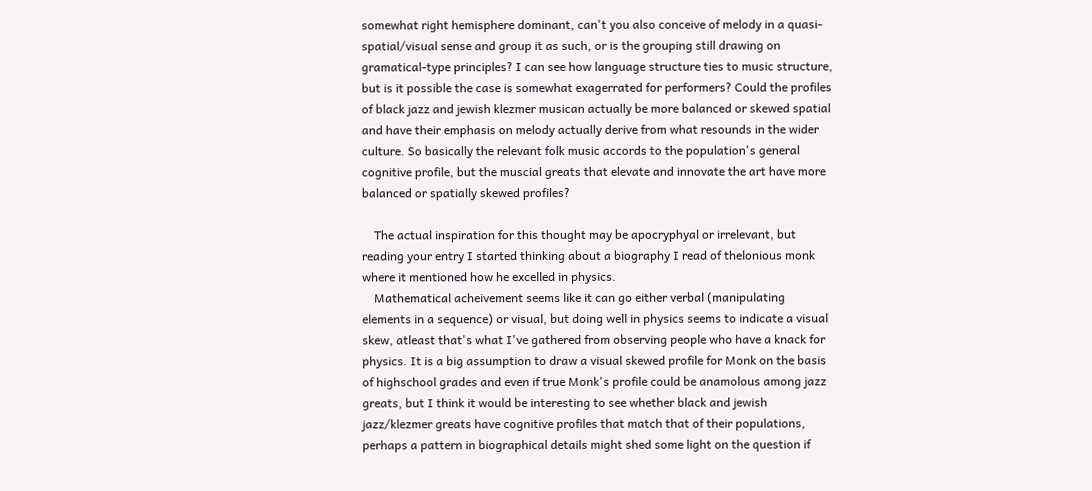somewhat right hemisphere dominant, can't you also conceive of melody in a quasi- spatial/visual sense and group it as such, or is the grouping still drawing on gramatical-type principles? I can see how language structure ties to music structure, but is it possible the case is somewhat exagerrated for performers? Could the profiles of black jazz and jewish klezmer musican actually be more balanced or skewed spatial and have their emphasis on melody actually derive from what resounds in the wider culture. So basically the relevant folk music accords to the population's general cognitive profile, but the muscial greats that elevate and innovate the art have more balanced or spatially skewed profiles?

    The actual inspiration for this thought may be apocryphyal or irrelevant, but reading your entry I started thinking about a biography I read of thelonious monk where it mentioned how he excelled in physics.
    Mathematical acheivement seems like it can go either verbal (manipulating elements in a sequence) or visual, but doing well in physics seems to indicate a visual skew, atleast that's what I've gathered from observing people who have a knack for physics. It is a big assumption to draw a visual skewed profile for Monk on the basis of highschool grades and even if true Monk's profile could be anamolous among jazz greats, but I think it would be interesting to see whether black and jewish jazz/klezmer greats have cognitive profiles that match that of their populations, perhaps a pattern in biographical details might shed some light on the question if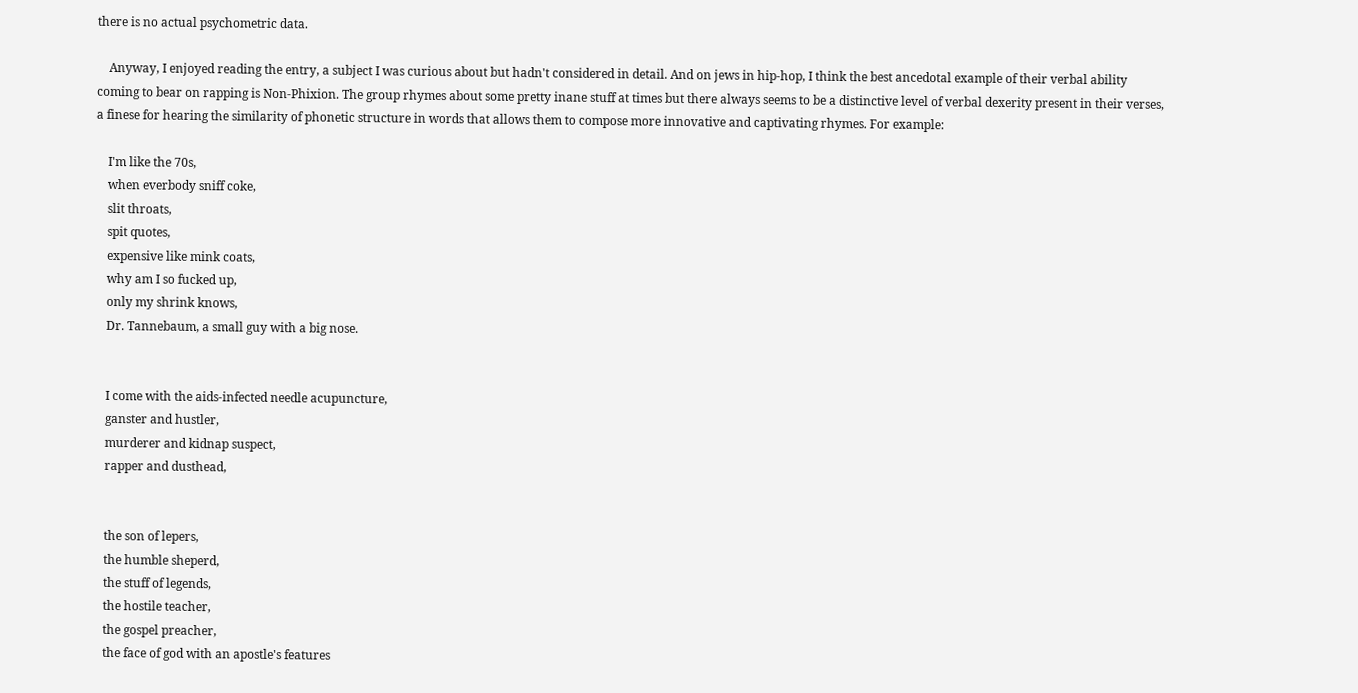there is no actual psychometric data.

    Anyway, I enjoyed reading the entry, a subject I was curious about but hadn't considered in detail. And on jews in hip-hop, I think the best ancedotal example of their verbal ability coming to bear on rapping is Non-Phixion. The group rhymes about some pretty inane stuff at times but there always seems to be a distinctive level of verbal dexerity present in their verses, a finese for hearing the similarity of phonetic structure in words that allows them to compose more innovative and captivating rhymes. For example:

    I'm like the 70s,
    when everbody sniff coke,
    slit throats,
    spit quotes,
    expensive like mink coats,
    why am I so fucked up,
    only my shrink knows,
    Dr. Tannebaum, a small guy with a big nose.


    I come with the aids-infected needle acupuncture,
    ganster and hustler,
    murderer and kidnap suspect,
    rapper and dusthead,


    the son of lepers,
    the humble sheperd,
    the stuff of legends,
    the hostile teacher,
    the gospel preacher,
    the face of god with an apostle's features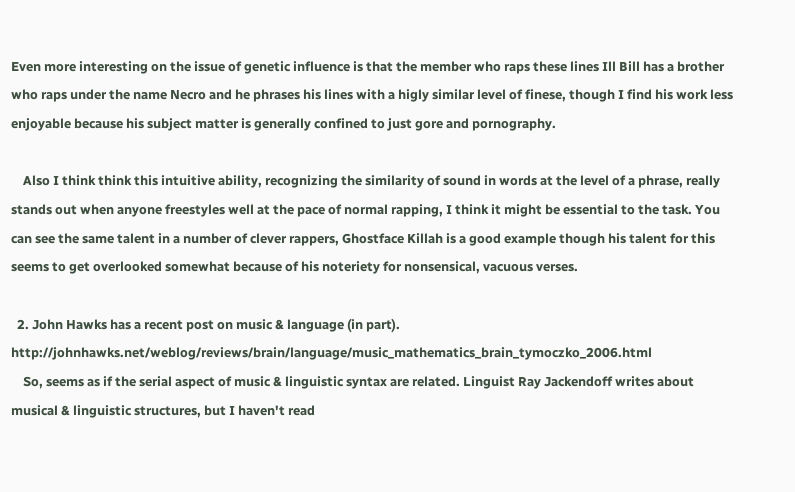Even more interesting on the issue of genetic influence is that the member who raps these lines Ill Bill has a brother who raps under the name Necro and he phrases his lines with a higly similar level of finese, though I find his work less enjoyable because his subject matter is generally confined to just gore and pornography.

    Also I think think this intuitive ability, recognizing the similarity of sound in words at the level of a phrase, really stands out when anyone freestyles well at the pace of normal rapping, I think it might be essential to the task. You can see the same talent in a number of clever rappers, Ghostface Killah is a good example though his talent for this seems to get overlooked somewhat because of his noteriety for nonsensical, vacuous verses.

  2. John Hawks has a recent post on music & language (in part). http://johnhawks.net/weblog/reviews/brain/language/music_mathematics_brain_tymoczko_2006.html
    So, seems as if the serial aspect of music & linguistic syntax are related. Linguist Ray Jackendoff writes about musical & linguistic structures, but I haven't read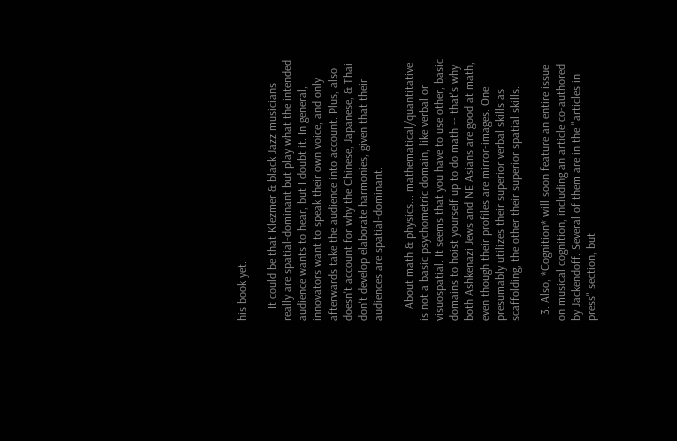his book yet.

    It could be that Klezmer & black Jazz musicians really are spatial-dominant but play what the intended audience wants to hear, but I doubt it. In general, innovators want to speak their own voice, and only afterwards take the audience into account. Plus, also doesn't account for why the Chinese, Japanese, & Thai don't develop elaborate harmonies, given that their audiences are spatial-dominant.

    About math & physics... mathematical/quantitative is not a basic psychometric domain, like verbal or visuospatial. It seems that you have to use other, basic domains to hoist yourself up to do math -- that's why both Ashkenazi Jews and NE Asians are good at math, even though their profiles are mirror-images. One presumably utilizes their superior verbal skills as scaffolding, the other their superior spatial skills.

  3. Also, *Cognition* will soon feature an entire issue on musical cognition, including an article co-authored by Jackendoff. Several of them are in the "articles in press" section, but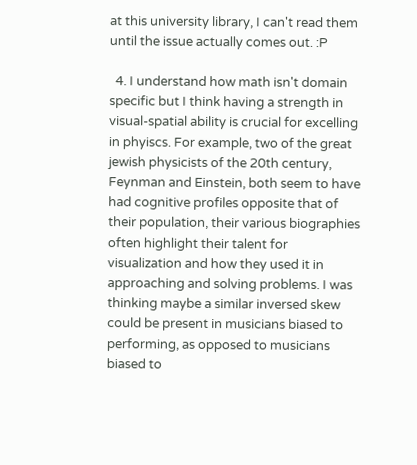at this university library, I can't read them until the issue actually comes out. :P

  4. I understand how math isn't domain specific but I think having a strength in visual-spatial ability is crucial for excelling in phyiscs. For example, two of the great jewish physicists of the 20th century, Feynman and Einstein, both seem to have had cognitive profiles opposite that of their population, their various biographies often highlight their talent for visualization and how they used it in approaching and solving problems. I was thinking maybe a similar inversed skew could be present in musicians biased to performing, as opposed to musicians biased to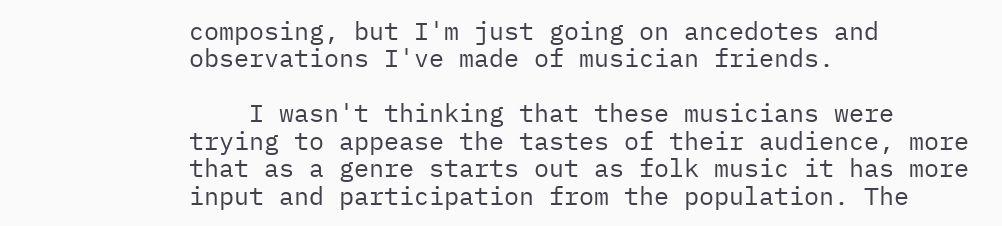composing, but I'm just going on ancedotes and observations I've made of musician friends.

    I wasn't thinking that these musicians were trying to appease the tastes of their audience, more that as a genre starts out as folk music it has more input and participation from the population. The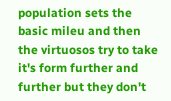population sets the basic mileu and then the virtuosos try to take it's form further and further but they don't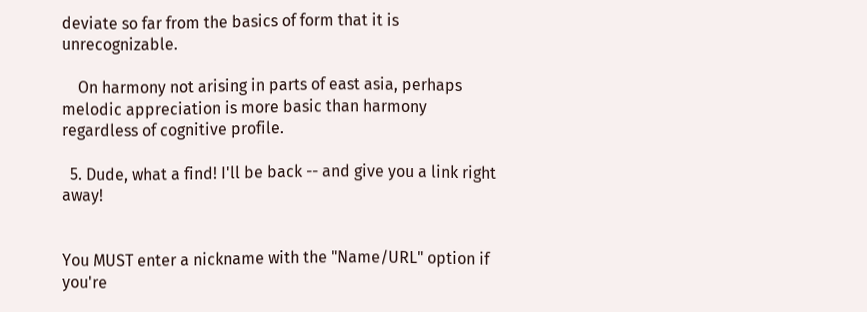deviate so far from the basics of form that it is unrecognizable.

    On harmony not arising in parts of east asia, perhaps melodic appreciation is more basic than harmony regardless of cognitive profile.

  5. Dude, what a find! I'll be back -- and give you a link right away!


You MUST enter a nickname with the "Name/URL" option if you're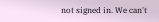not signed in. We can't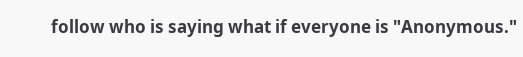follow who is saying what if everyone is "Anonymous."